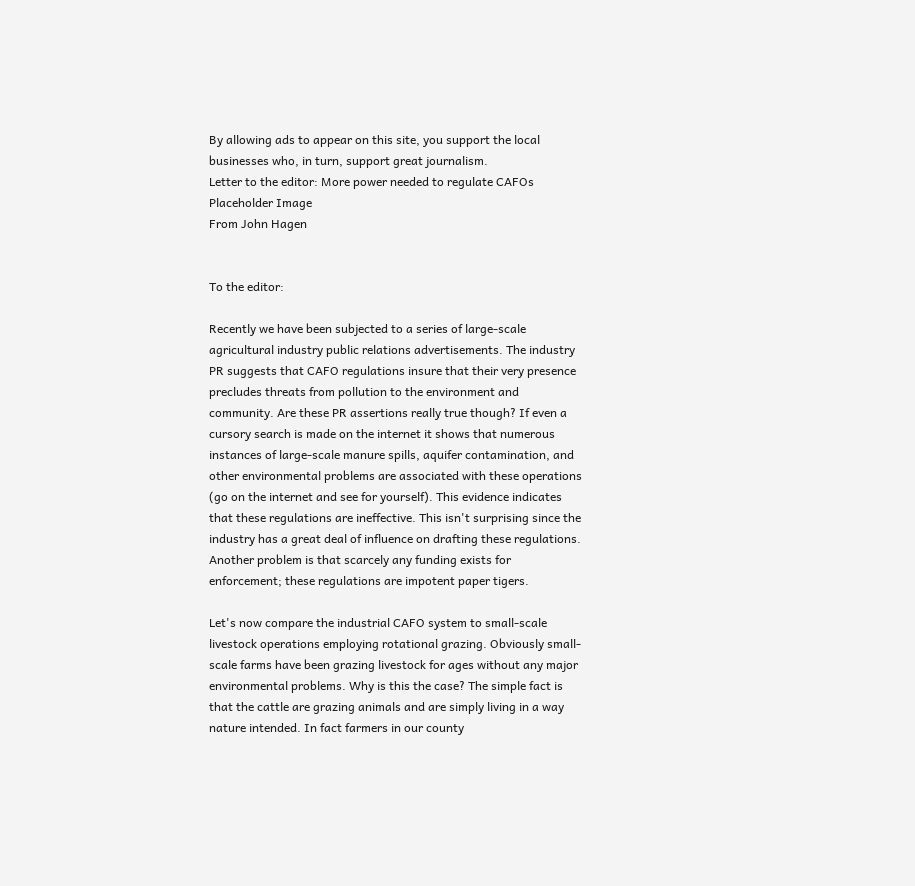By allowing ads to appear on this site, you support the local businesses who, in turn, support great journalism.
Letter to the editor: More power needed to regulate CAFOs
Placeholder Image
From John Hagen


To the editor:

Recently we have been subjected to a series of large-scale agricultural industry public relations advertisements. The industry PR suggests that CAFO regulations insure that their very presence precludes threats from pollution to the environment and community. Are these PR assertions really true though? If even a cursory search is made on the internet it shows that numerous instances of large-scale manure spills, aquifer contamination, and other environmental problems are associated with these operations (go on the internet and see for yourself). This evidence indicates that these regulations are ineffective. This isn't surprising since the industry has a great deal of influence on drafting these regulations. Another problem is that scarcely any funding exists for enforcement; these regulations are impotent paper tigers.

Let's now compare the industrial CAFO system to small-scale livestock operations employing rotational grazing. Obviously small-scale farms have been grazing livestock for ages without any major environmental problems. Why is this the case? The simple fact is that the cattle are grazing animals and are simply living in a way nature intended. In fact farmers in our county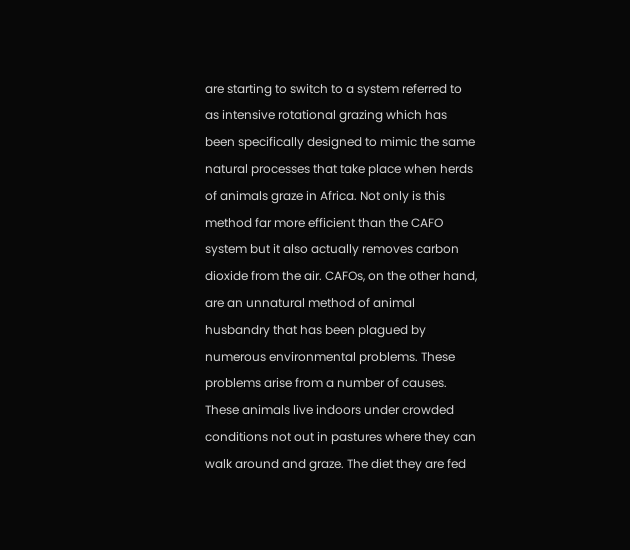are starting to switch to a system referred to as intensive rotational grazing which has been specifically designed to mimic the same natural processes that take place when herds of animals graze in Africa. Not only is this method far more efficient than the CAFO system but it also actually removes carbon dioxide from the air. CAFOs, on the other hand, are an unnatural method of animal husbandry that has been plagued by numerous environmental problems. These problems arise from a number of causes. These animals live indoors under crowded conditions not out in pastures where they can walk around and graze. The diet they are fed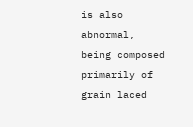is also abnormal, being composed primarily of grain laced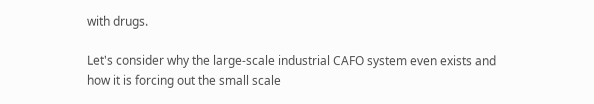with drugs.

Let's consider why the large-scale industrial CAFO system even exists and how it is forcing out the small scale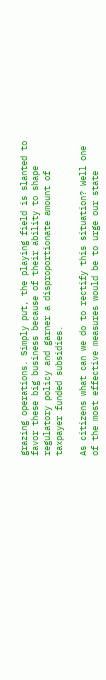grazing operations. Simply put, the playing field is slanted to favor these big business because of their ability to shape regulatory policy and garner a disproportionate amount of taxpayer funded subsidies.

As citizens what can we do to rectify this situation? Well one of the most effective measures would be to urge our state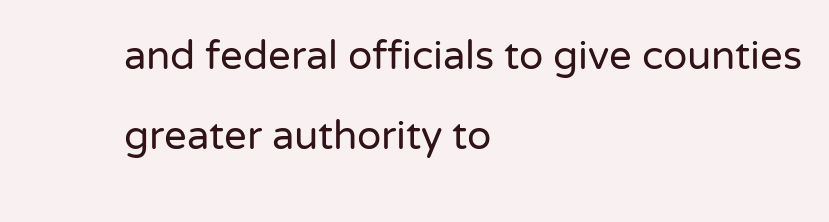and federal officials to give counties greater authority to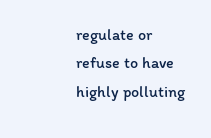regulate or refuse to have highly polluting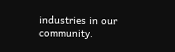industries in our community.